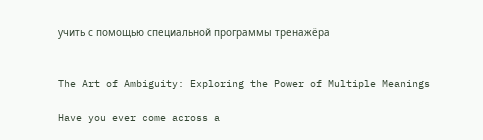учить с помощью специальной программы тренажёра


The Art of Ambiguity: Exploring the Power of Multiple Meanings

Have you ever come across a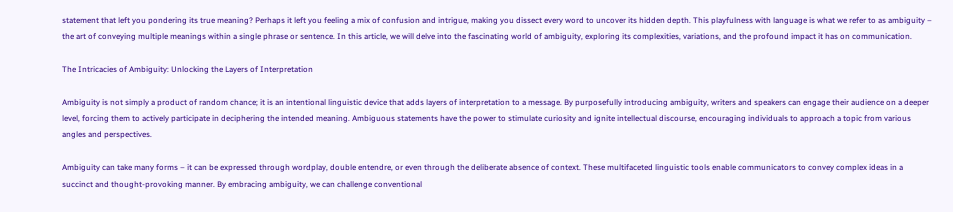statement that left you pondering its true meaning? Perhaps it left you feeling a mix of confusion and intrigue, making you dissect every word to uncover its hidden depth. This playfulness with language is what we refer to as ambiguity – the art of conveying multiple meanings within a single phrase or sentence. In this article, we will delve into the fascinating world of ambiguity, exploring its complexities, variations, and the profound impact it has on communication.

The Intricacies of Ambiguity: Unlocking the Layers of Interpretation

Ambiguity is not simply a product of random chance; it is an intentional linguistic device that adds layers of interpretation to a message. By purposefully introducing ambiguity, writers and speakers can engage their audience on a deeper level, forcing them to actively participate in deciphering the intended meaning. Ambiguous statements have the power to stimulate curiosity and ignite intellectual discourse, encouraging individuals to approach a topic from various angles and perspectives.

Ambiguity can take many forms – it can be expressed through wordplay, double entendre, or even through the deliberate absence of context. These multifaceted linguistic tools enable communicators to convey complex ideas in a succinct and thought-provoking manner. By embracing ambiguity, we can challenge conventional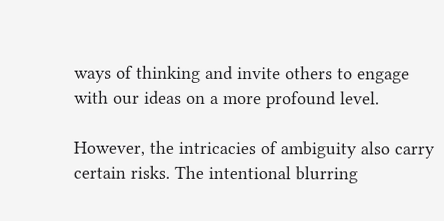ways of thinking and invite others to engage with our ideas on a more profound level.

However, the intricacies of ambiguity also carry certain risks. The intentional blurring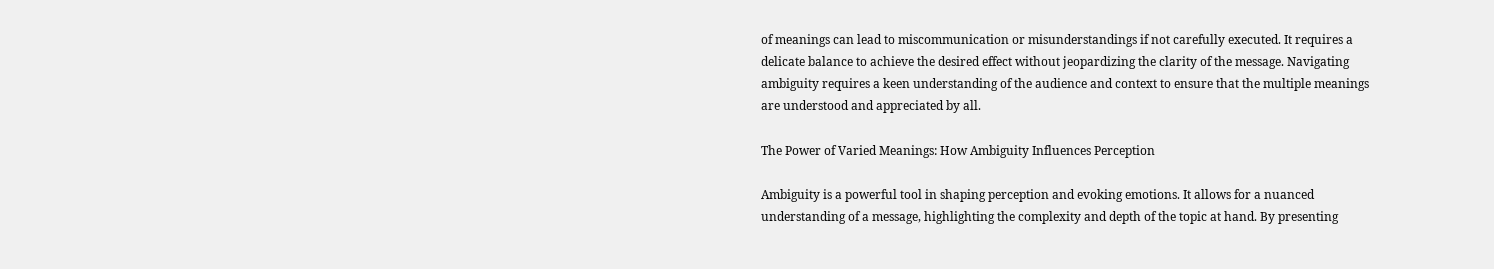of meanings can lead to miscommunication or misunderstandings if not carefully executed. It requires a delicate balance to achieve the desired effect without jeopardizing the clarity of the message. Navigating ambiguity requires a keen understanding of the audience and context to ensure that the multiple meanings are understood and appreciated by all.

The Power of Varied Meanings: How Ambiguity Influences Perception

Ambiguity is a powerful tool in shaping perception and evoking emotions. It allows for a nuanced understanding of a message, highlighting the complexity and depth of the topic at hand. By presenting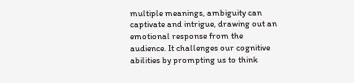multiple meanings, ambiguity can captivate and intrigue, drawing out an emotional response from the audience. It challenges our cognitive abilities by prompting us to think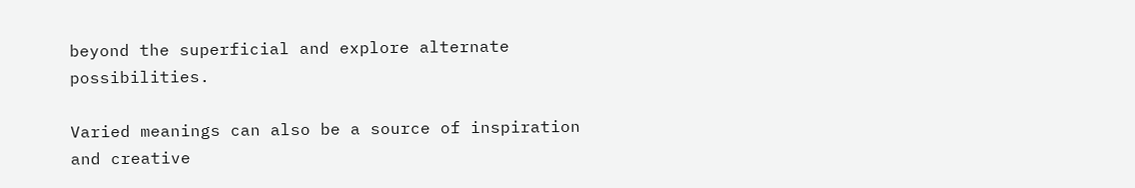beyond the superficial and explore alternate possibilities.

Varied meanings can also be a source of inspiration and creative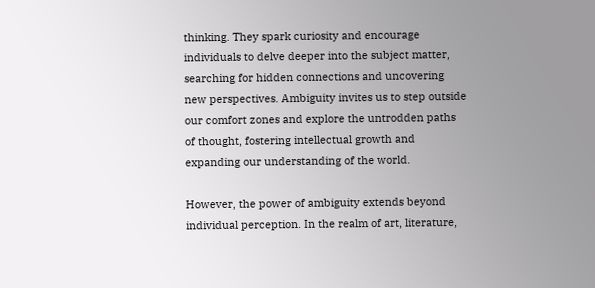thinking. They spark curiosity and encourage individuals to delve deeper into the subject matter, searching for hidden connections and uncovering new perspectives. Ambiguity invites us to step outside our comfort zones and explore the untrodden paths of thought, fostering intellectual growth and expanding our understanding of the world.

However, the power of ambiguity extends beyond individual perception. In the realm of art, literature,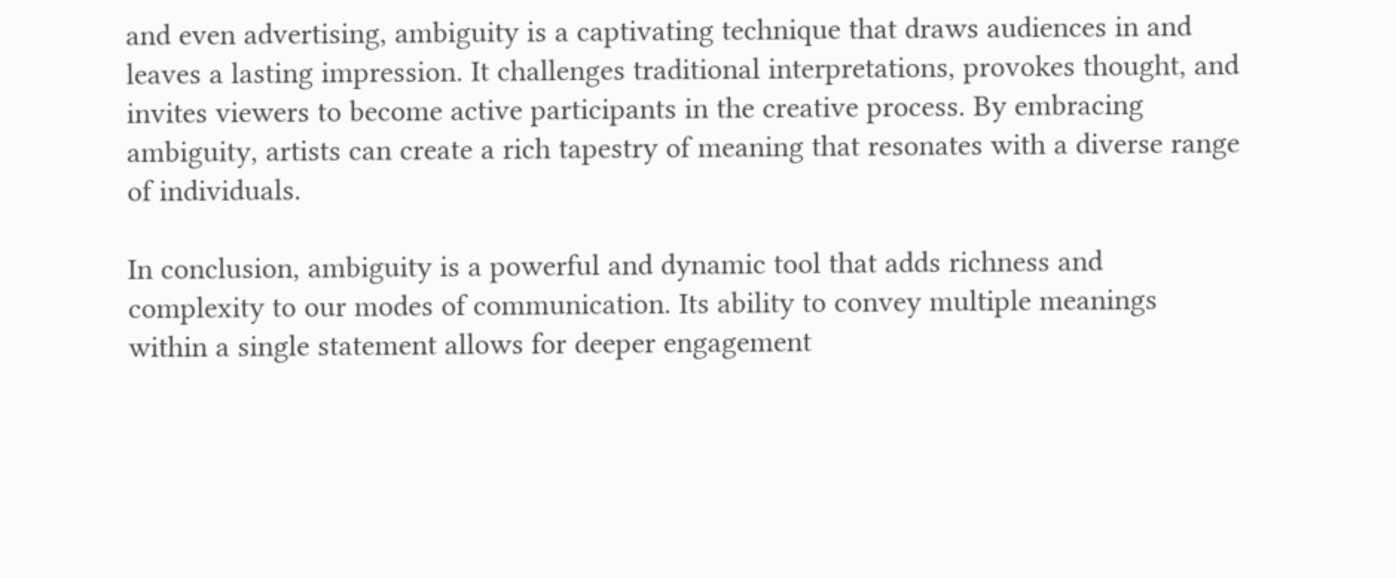and even advertising, ambiguity is a captivating technique that draws audiences in and leaves a lasting impression. It challenges traditional interpretations, provokes thought, and invites viewers to become active participants in the creative process. By embracing ambiguity, artists can create a rich tapestry of meaning that resonates with a diverse range of individuals.

In conclusion, ambiguity is a powerful and dynamic tool that adds richness and complexity to our modes of communication. Its ability to convey multiple meanings within a single statement allows for deeper engagement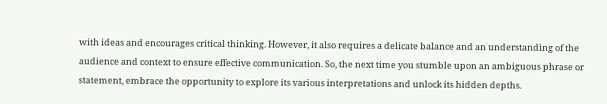with ideas and encourages critical thinking. However, it also requires a delicate balance and an understanding of the audience and context to ensure effective communication. So, the next time you stumble upon an ambiguous phrase or statement, embrace the opportunity to explore its various interpretations and unlock its hidden depths.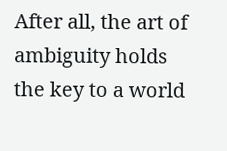After all, the art of ambiguity holds the key to a world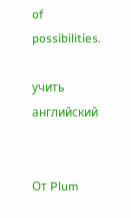of possibilities.

учить английский


От Plum